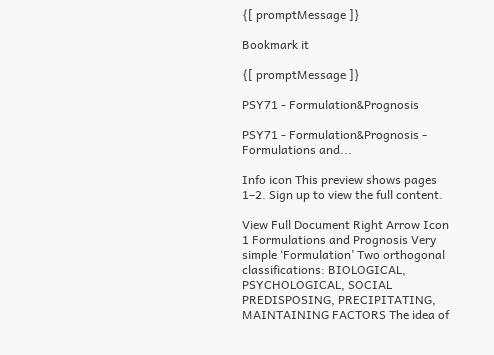{[ promptMessage ]}

Bookmark it

{[ promptMessage ]}

PSY71 - Formulation&Prognosis

PSY71 - Formulation&Prognosis - Formulations and...

Info icon This preview shows pages 1–2. Sign up to view the full content.

View Full Document Right Arrow Icon
1 Formulations and Prognosis Very simple ‘Formulation’ Two orthogonal classifications: BIOLOGICAL, PSYCHOLOGICAL, SOCIAL PREDISPOSING, PRECIPITATING, MAINTAINING FACTORS The idea of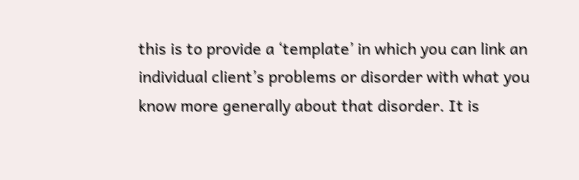this is to provide a ‘template’ in which you can link an individual client’s problems or disorder with what you know more generally about that disorder. It is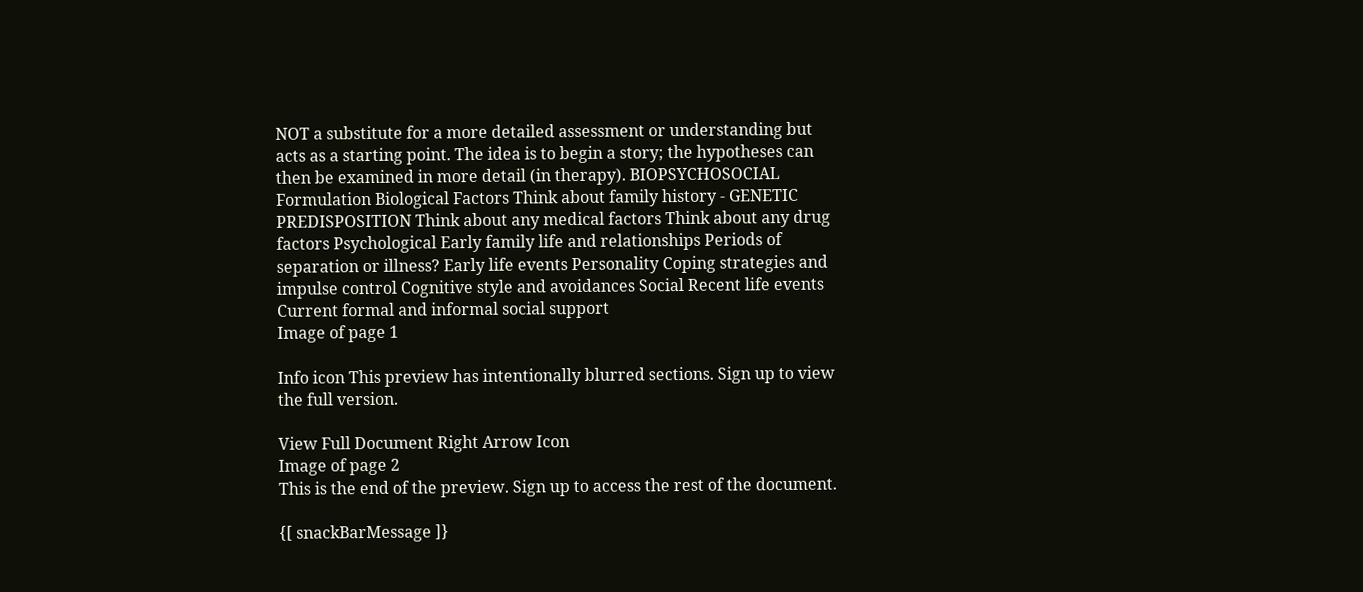NOT a substitute for a more detailed assessment or understanding but acts as a starting point. The idea is to begin a story; the hypotheses can then be examined in more detail (in therapy). BIOPSYCHOSOCIAL Formulation Biological Factors Think about family history - GENETIC PREDISPOSITION Think about any medical factors Think about any drug factors Psychological Early family life and relationships Periods of separation or illness? Early life events Personality Coping strategies and impulse control Cognitive style and avoidances Social Recent life events Current formal and informal social support
Image of page 1

Info icon This preview has intentionally blurred sections. Sign up to view the full version.

View Full Document Right Arrow Icon
Image of page 2
This is the end of the preview. Sign up to access the rest of the document.

{[ snackBarMessage ]}